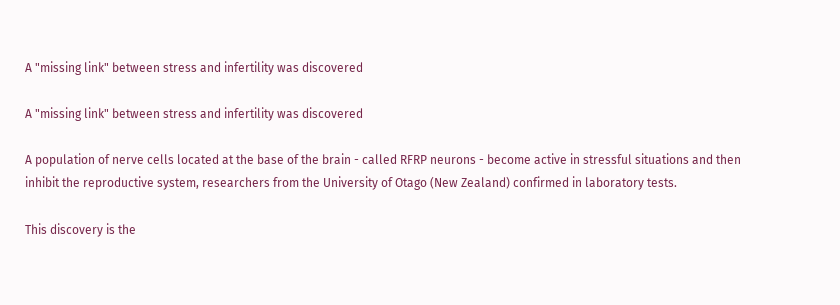A "missing link" between stress and infertility was discovered

A "missing link" between stress and infertility was discovered

A population of nerve cells located at the base of the brain - called RFRP neurons - become active in stressful situations and then inhibit the reproductive system, researchers from the University of Otago (New Zealand) confirmed in laboratory tests.

This discovery is the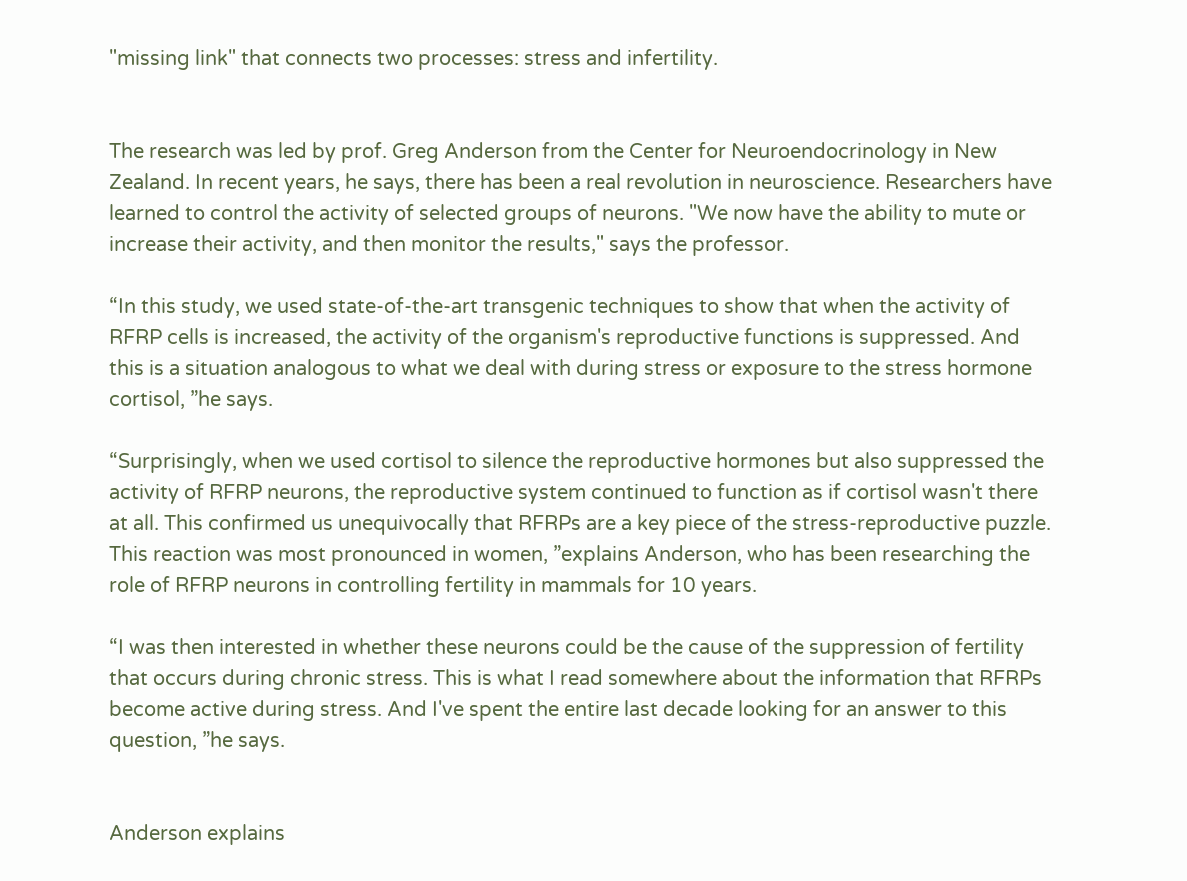"missing link" that connects two processes: stress and infertility.


The research was led by prof. Greg Anderson from the Center for Neuroendocrinology in New Zealand. In recent years, he says, there has been a real revolution in neuroscience. Researchers have learned to control the activity of selected groups of neurons. "We now have the ability to mute or increase their activity, and then monitor the results," says the professor.

“In this study, we used state-of-the-art transgenic techniques to show that when the activity of RFRP cells is increased, the activity of the organism's reproductive functions is suppressed. And this is a situation analogous to what we deal with during stress or exposure to the stress hormone cortisol, ”he says.

“Surprisingly, when we used cortisol to silence the reproductive hormones but also suppressed the activity of RFRP neurons, the reproductive system continued to function as if cortisol wasn't there at all. This confirmed us unequivocally that RFRPs are a key piece of the stress-reproductive puzzle. This reaction was most pronounced in women, ”explains Anderson, who has been researching the role of RFRP neurons in controlling fertility in mammals for 10 years.

“I was then interested in whether these neurons could be the cause of the suppression of fertility that occurs during chronic stress. This is what I read somewhere about the information that RFRPs become active during stress. And I've spent the entire last decade looking for an answer to this question, ”he says.


Anderson explains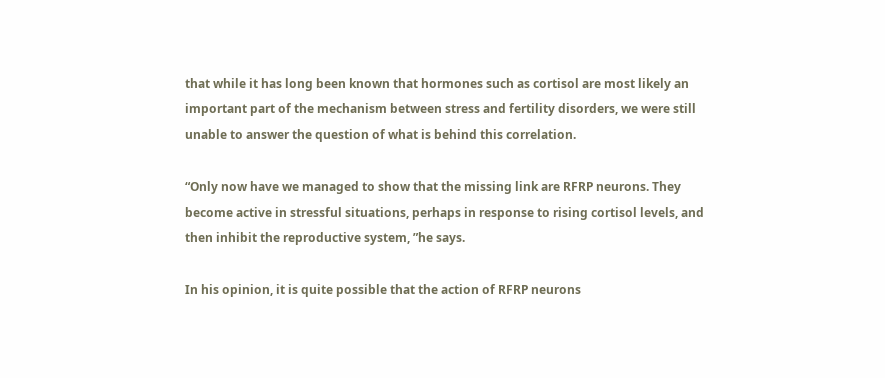that while it has long been known that hormones such as cortisol are most likely an important part of the mechanism between stress and fertility disorders, we were still unable to answer the question of what is behind this correlation.

“Only now have we managed to show that the missing link are RFRP neurons. They become active in stressful situations, perhaps in response to rising cortisol levels, and then inhibit the reproductive system, ”he says.

In his opinion, it is quite possible that the action of RFRP neurons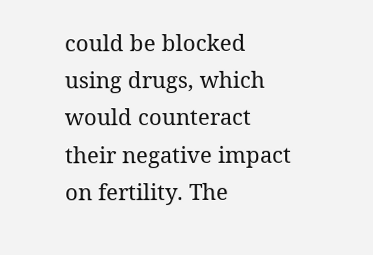could be blocked using drugs, which would counteract their negative impact on fertility. The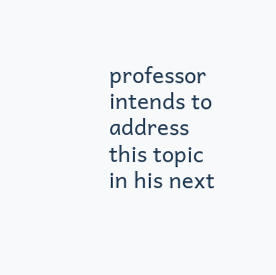professor intends to address this topic in his next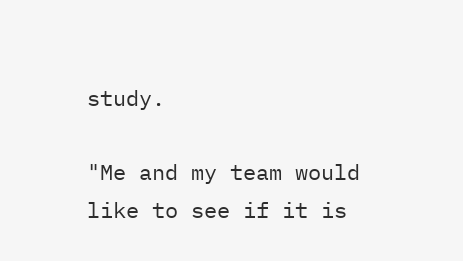study.

"Me and my team would like to see if it is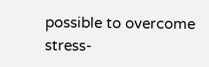possible to overcome stress-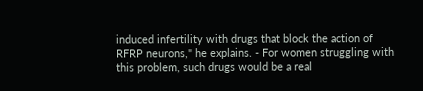induced infertility with drugs that block the action of RFRP neurons," he explains. - For women struggling with this problem, such drugs would be a real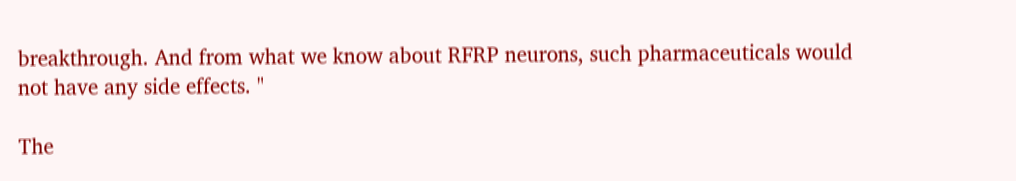breakthrough. And from what we know about RFRP neurons, such pharmaceuticals would not have any side effects. "

The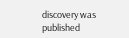discovery was published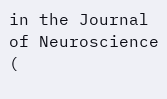in the Journal of Neuroscience (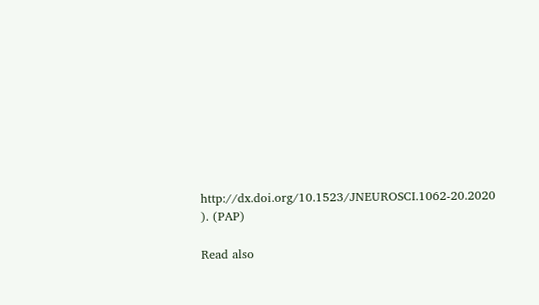http://dx.doi.org/10.1523/JNEUROSCI.1062-20.2020 ). (PAP)

Read also